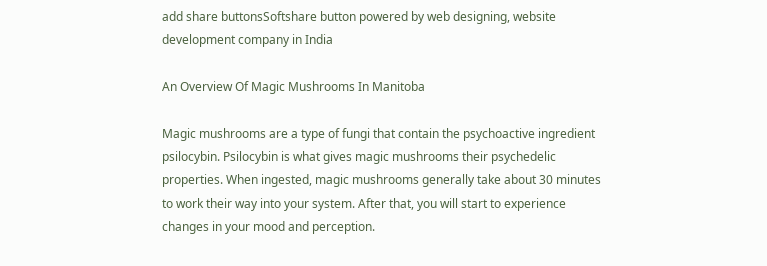add share buttonsSoftshare button powered by web designing, website development company in India

An Overview Of Magic Mushrooms In Manitoba

Magic mushrooms are a type of fungi that contain the psychoactive ingredient psilocybin. Psilocybin is what gives magic mushrooms their psychedelic properties. When ingested, magic mushrooms generally take about 30 minutes to work their way into your system. After that, you will start to experience changes in your mood and perception.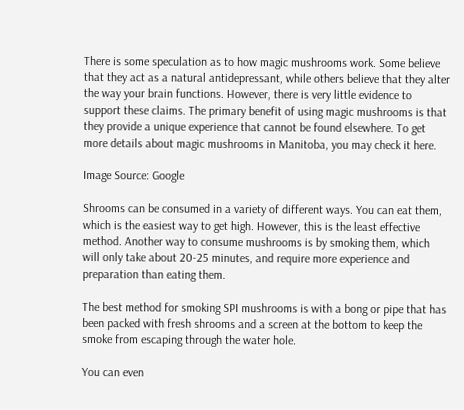There is some speculation as to how magic mushrooms work. Some believe that they act as a natural antidepressant, while others believe that they alter the way your brain functions. However, there is very little evidence to support these claims. The primary benefit of using magic mushrooms is that they provide a unique experience that cannot be found elsewhere. To get more details about magic mushrooms in Manitoba, you may check it here.

Image Source: Google

Shrooms can be consumed in a variety of different ways. You can eat them, which is the easiest way to get high. However, this is the least effective method. Another way to consume mushrooms is by smoking them, which will only take about 20-25 minutes, and require more experience and preparation than eating them.

The best method for smoking SPI mushrooms is with a bong or pipe that has been packed with fresh shrooms and a screen at the bottom to keep the smoke from escaping through the water hole.

You can even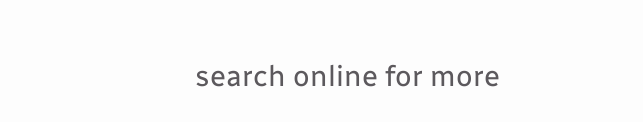search online for more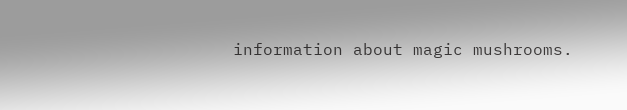information about magic mushrooms.